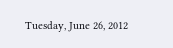Tuesday, June 26, 2012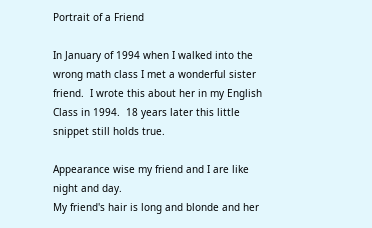Portrait of a Friend

In January of 1994 when I walked into the wrong math class I met a wonderful sister friend.  I wrote this about her in my English Class in 1994.  18 years later this little snippet still holds true.

Appearance wise my friend and I are like night and day.
My friend's hair is long and blonde and her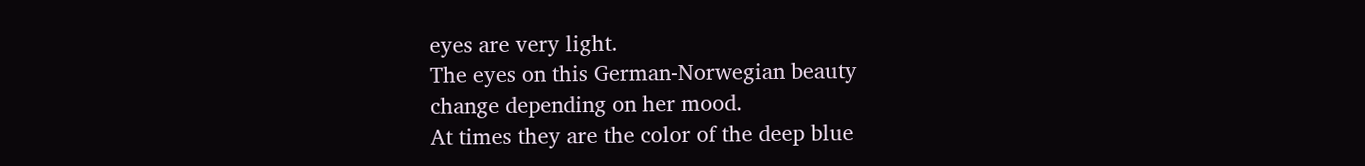eyes are very light.
The eyes on this German-Norwegian beauty
change depending on her mood.
At times they are the color of the deep blue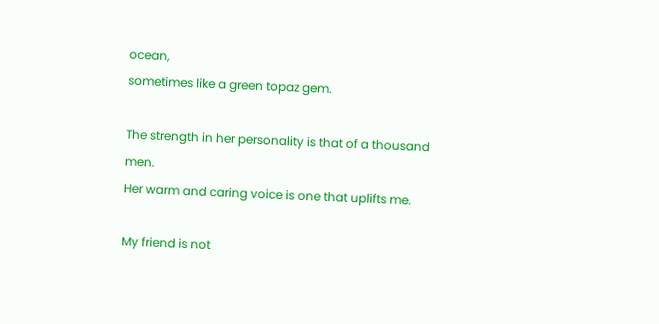ocean,
sometimes like a green topaz gem.

The strength in her personality is that of a thousand men.
Her warm and caring voice is one that uplifts me.

My friend is not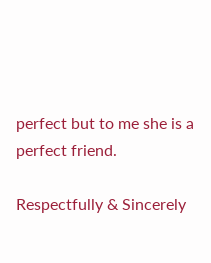perfect but to me she is a perfect friend.

Respectfully & Sincerely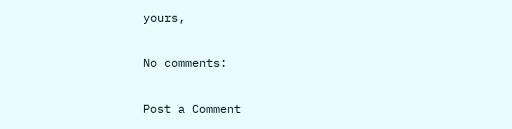yours,

No comments:

Post a Comment